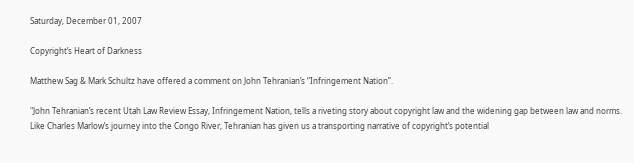Saturday, December 01, 2007

Copyright’s Heart of Darkness

Matthew Sag & Mark Schultz have offered a comment on John Tehranian’s “Infringement Nation”.

"John Tehranian’s recent Utah Law Review Essay, Infringement Nation, tells a riveting story about copyright law and the widening gap between law and norms. Like Charles Marlow’s journey into the Congo River, Tehranian has given us a transporting narrative of copyright’s potential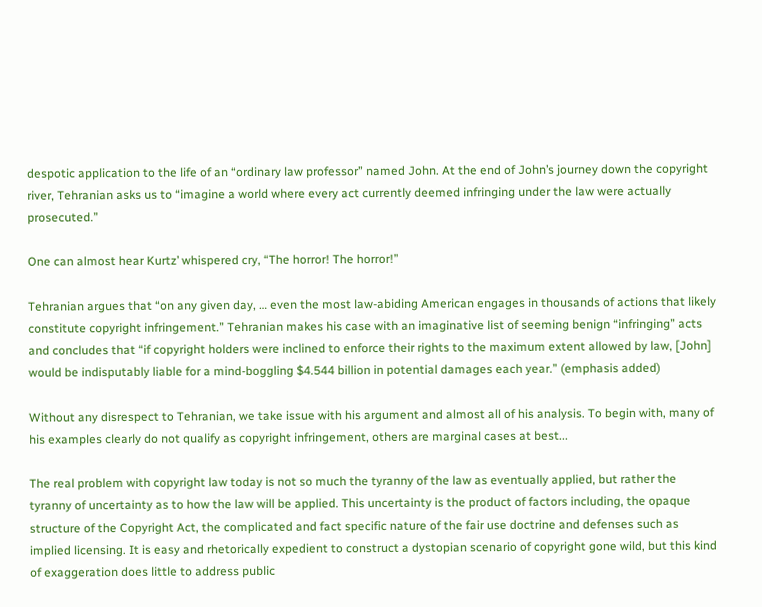despotic application to the life of an “ordinary law professor” named John. At the end of John’s journey down the copyright river, Tehranian asks us to “imagine a world where every act currently deemed infringing under the law were actually prosecuted.”

One can almost hear Kurtz’ whispered cry, “The horror! The horror!”

Tehranian argues that “on any given day, … even the most law-abiding American engages in thousands of actions that likely constitute copyright infringement.” Tehranian makes his case with an imaginative list of seeming benign “infringing” acts and concludes that “if copyright holders were inclined to enforce their rights to the maximum extent allowed by law, [John] would be indisputably liable for a mind-boggling $4.544 billion in potential damages each year.” (emphasis added)

Without any disrespect to Tehranian, we take issue with his argument and almost all of his analysis. To begin with, many of his examples clearly do not qualify as copyright infringement, others are marginal cases at best...

The real problem with copyright law today is not so much the tyranny of the law as eventually applied, but rather the tyranny of uncertainty as to how the law will be applied. This uncertainty is the product of factors including, the opaque structure of the Copyright Act, the complicated and fact specific nature of the fair use doctrine and defenses such as implied licensing. It is easy and rhetorically expedient to construct a dystopian scenario of copyright gone wild, but this kind of exaggeration does little to address public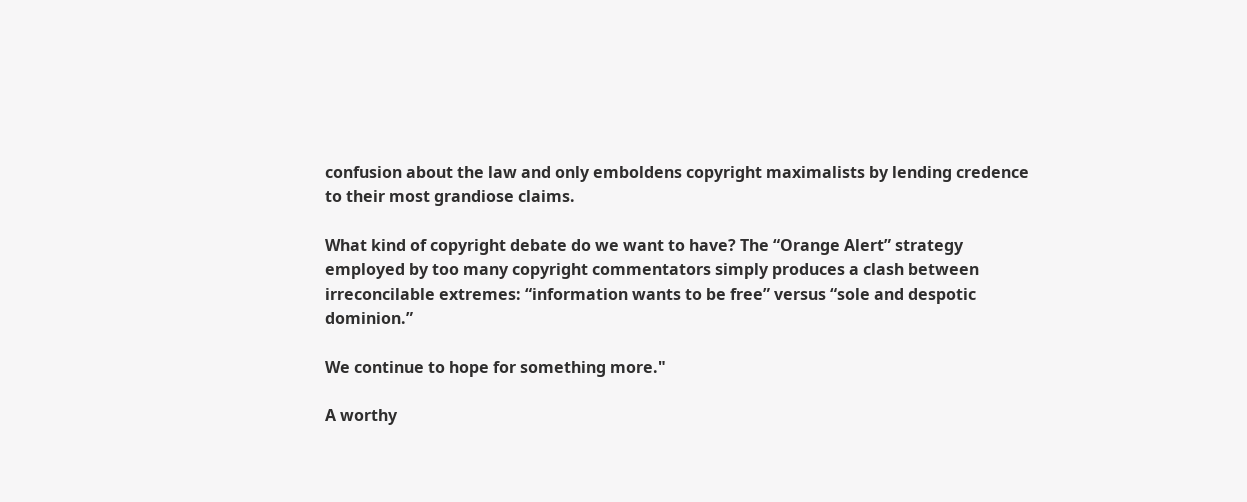confusion about the law and only emboldens copyright maximalists by lending credence to their most grandiose claims.

What kind of copyright debate do we want to have? The “Orange Alert” strategy employed by too many copyright commentators simply produces a clash between irreconcilable extremes: “information wants to be free” versus “sole and despotic dominion.”

We continue to hope for something more."

A worthy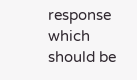response which should be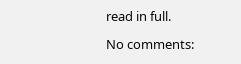read in full.

No comments: